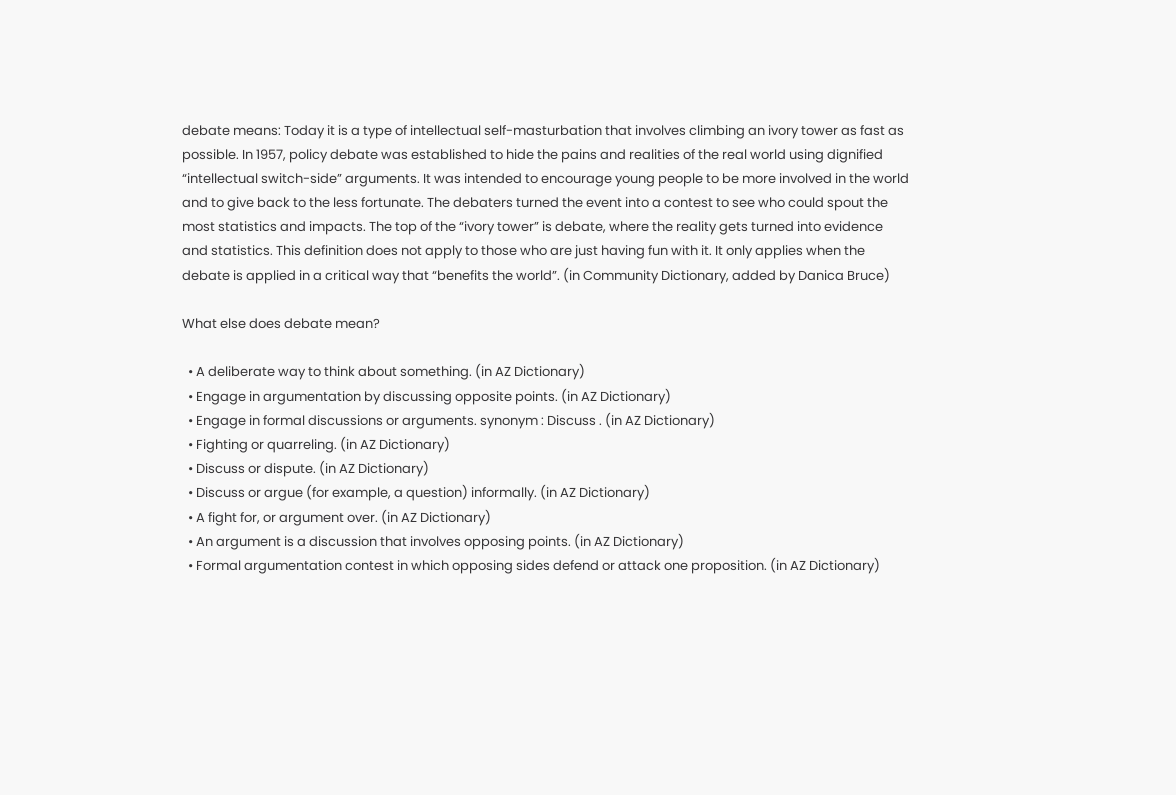debate means: Today it is a type of intellectual self-masturbation that involves climbing an ivory tower as fast as possible. In 1957, policy debate was established to hide the pains and realities of the real world using dignified “intellectual switch-side” arguments. It was intended to encourage young people to be more involved in the world and to give back to the less fortunate. The debaters turned the event into a contest to see who could spout the most statistics and impacts. The top of the “ivory tower” is debate, where the reality gets turned into evidence and statistics. This definition does not apply to those who are just having fun with it. It only applies when the debate is applied in a critical way that “benefits the world”. (in Community Dictionary, added by Danica Bruce)

What else does debate mean?

  • A deliberate way to think about something. (in AZ Dictionary)
  • Engage in argumentation by discussing opposite points. (in AZ Dictionary)
  • Engage in formal discussions or arguments. synonym : Discuss . (in AZ Dictionary)
  • Fighting or quarreling. (in AZ Dictionary)
  • Discuss or dispute. (in AZ Dictionary)
  • Discuss or argue (for example, a question) informally. (in AZ Dictionary)
  • A fight for, or argument over. (in AZ Dictionary)
  • An argument is a discussion that involves opposing points. (in AZ Dictionary)
  • Formal argumentation contest in which opposing sides defend or attack one proposition. (in AZ Dictionary)